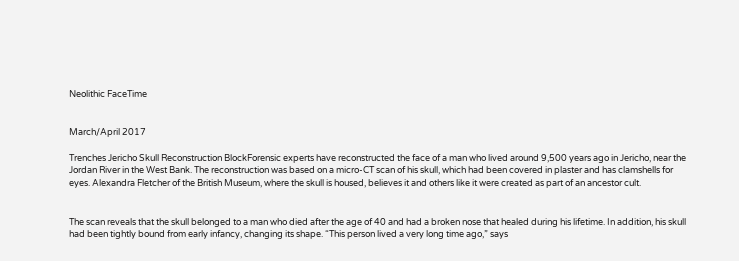Neolithic FaceTime


March/April 2017

Trenches Jericho Skull Reconstruction BlockForensic experts have reconstructed the face of a man who lived around 9,500 years ago in Jericho, near the Jordan River in the West Bank. The reconstruction was based on a micro-CT scan of his skull, which had been covered in plaster and has clamshells for eyes. Alexandra Fletcher of the British Museum, where the skull is housed, believes it and others like it were created as part of an ancestor cult.


The scan reveals that the skull belonged to a man who died after the age of 40 and had a broken nose that healed during his lifetime. In addition, his skull had been tightly bound from early infancy, changing its shape. “This person lived a very long time ago,” says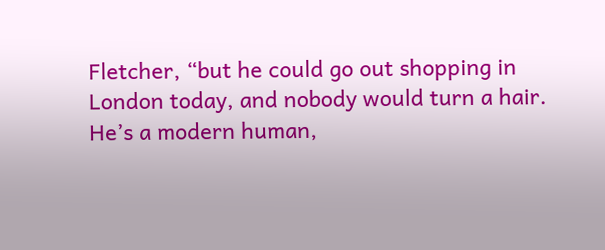Fletcher, “but he could go out shopping in London today, and nobody would turn a hair. He’s a modern human,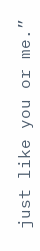just like you or me.”